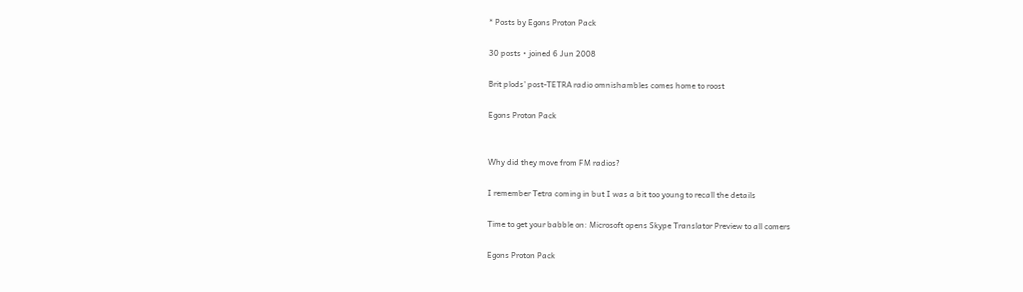* Posts by Egons Proton Pack

30 posts • joined 6 Jun 2008

Brit plods' post-TETRA radio omnishambles comes home to roost

Egons Proton Pack


Why did they move from FM radios?

I remember Tetra coming in but I was a bit too young to recall the details

Time to get your babble on: Microsoft opens Skype Translator Preview to all comers

Egons Proton Pack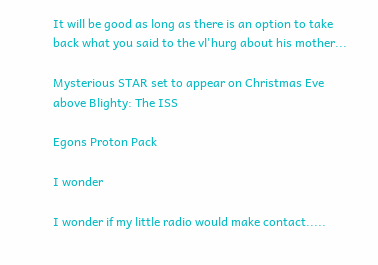It will be good as long as there is an option to take back what you said to the vl'hurg about his mother...

Mysterious STAR set to appear on Christmas Eve above Blighty: The ISS

Egons Proton Pack

I wonder

I wonder if my little radio would make contact.....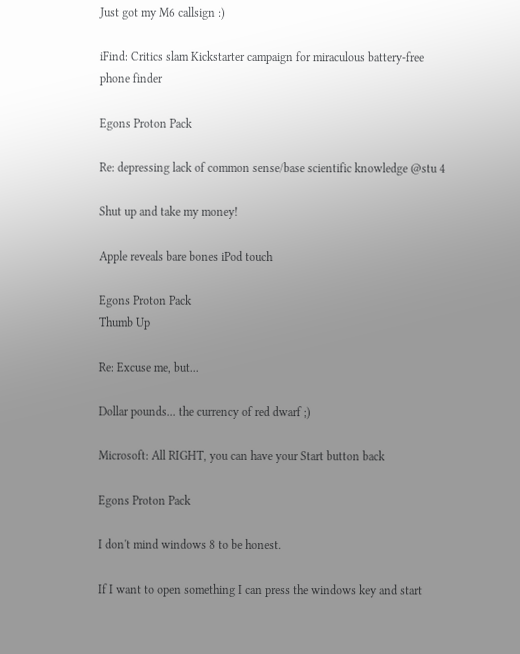Just got my M6 callsign :)

iFind: Critics slam Kickstarter campaign for miraculous battery-free phone finder

Egons Proton Pack

Re: depressing lack of common sense/base scientific knowledge @stu 4

Shut up and take my money!

Apple reveals bare bones iPod touch

Egons Proton Pack
Thumb Up

Re: Excuse me, but...

Dollar pounds... the currency of red dwarf ;)

Microsoft: All RIGHT, you can have your Start button back

Egons Proton Pack

I don't mind windows 8 to be honest.

If I want to open something I can press the windows key and start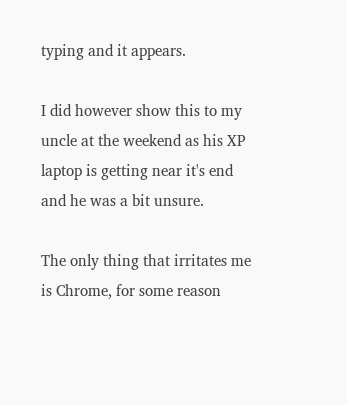typing and it appears.

I did however show this to my uncle at the weekend as his XP laptop is getting near it's end and he was a bit unsure.

The only thing that irritates me is Chrome, for some reason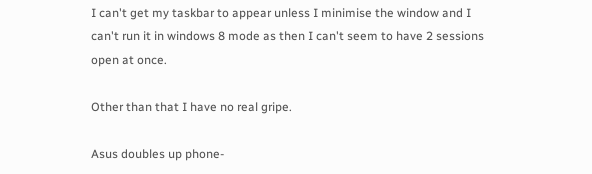I can't get my taskbar to appear unless I minimise the window and I can't run it in windows 8 mode as then I can't seem to have 2 sessions open at once.

Other than that I have no real gripe.

Asus doubles up phone-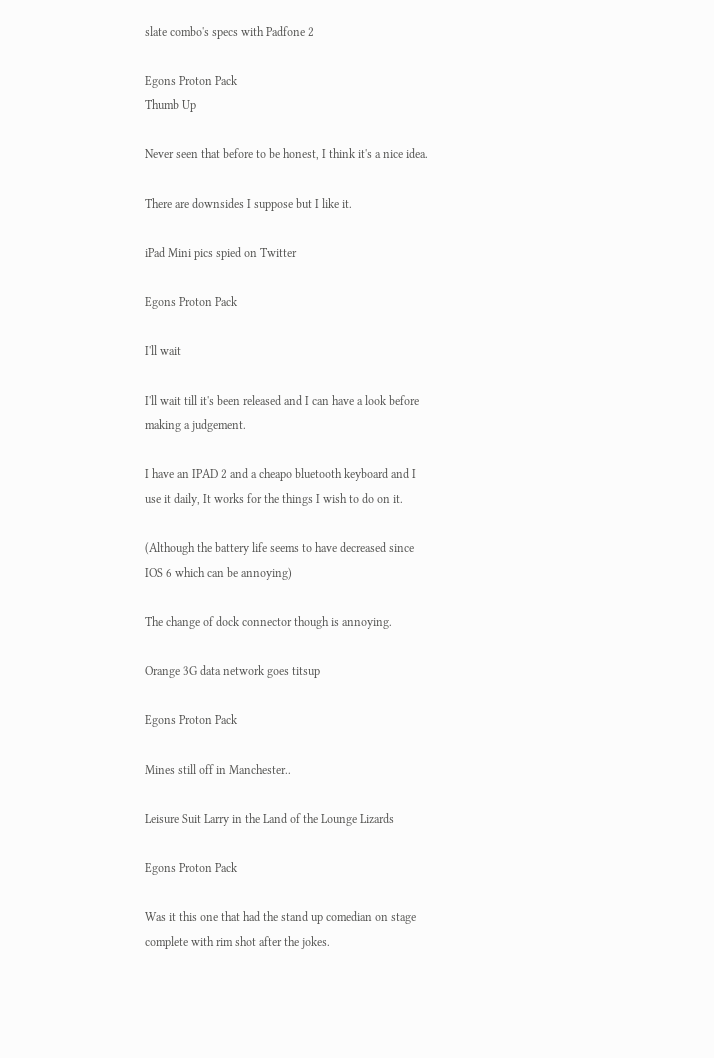slate combo's specs with Padfone 2

Egons Proton Pack
Thumb Up

Never seen that before to be honest, I think it's a nice idea.

There are downsides I suppose but I like it.

iPad Mini pics spied on Twitter

Egons Proton Pack

I'll wait

I'll wait till it's been released and I can have a look before making a judgement.

I have an IPAD 2 and a cheapo bluetooth keyboard and I use it daily, It works for the things I wish to do on it.

(Although the battery life seems to have decreased since IOS 6 which can be annoying)

The change of dock connector though is annoying.

Orange 3G data network goes titsup

Egons Proton Pack

Mines still off in Manchester..

Leisure Suit Larry in the Land of the Lounge Lizards

Egons Proton Pack

Was it this one that had the stand up comedian on stage complete with rim shot after the jokes.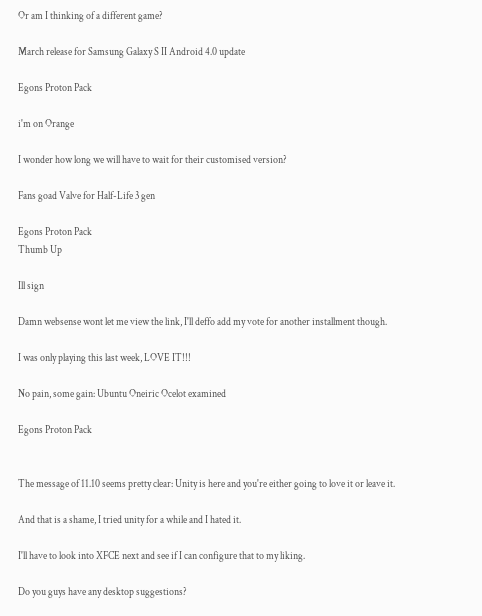Or am I thinking of a different game?

March release for Samsung Galaxy S II Android 4.0 update

Egons Proton Pack

i'm on Orange

I wonder how long we will have to wait for their customised version?

Fans goad Valve for Half-Life 3 gen

Egons Proton Pack
Thumb Up

Ill sign

Damn websense wont let me view the link, I'll deffo add my vote for another installment though.

I was only playing this last week, LOVE IT!!!

No pain, some gain: Ubuntu Oneiric Ocelot examined

Egons Proton Pack


The message of 11.10 seems pretty clear: Unity is here and you're either going to love it or leave it.

And that is a shame, I tried unity for a while and I hated it.

I'll have to look into XFCE next and see if I can configure that to my liking.

Do you guys have any desktop suggestions?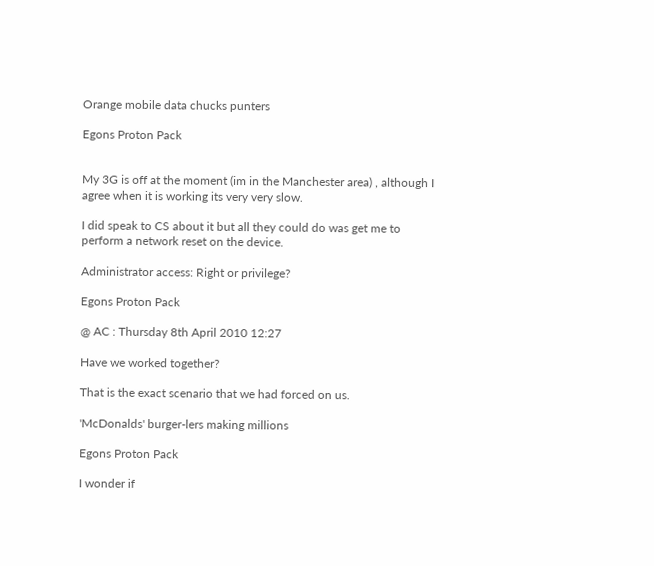Orange mobile data chucks punters

Egons Proton Pack


My 3G is off at the moment (im in the Manchester area) , although I agree when it is working its very very slow.

I did speak to CS about it but all they could do was get me to perform a network reset on the device.

Administrator access: Right or privilege?

Egons Proton Pack

@ AC : Thursday 8th April 2010 12:27

Have we worked together?

That is the exact scenario that we had forced on us.

'McDonalds' burger-lers making millions

Egons Proton Pack

I wonder if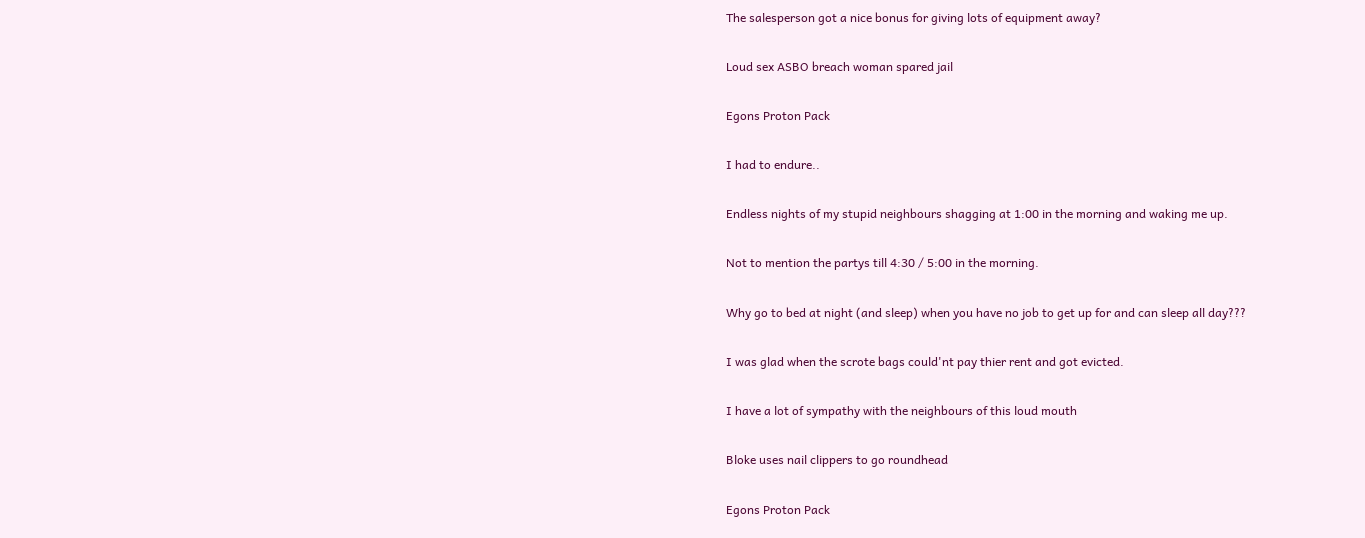The salesperson got a nice bonus for giving lots of equipment away?

Loud sex ASBO breach woman spared jail

Egons Proton Pack

I had to endure..

Endless nights of my stupid neighbours shagging at 1:00 in the morning and waking me up.

Not to mention the partys till 4:30 / 5:00 in the morning.

Why go to bed at night (and sleep) when you have no job to get up for and can sleep all day???

I was glad when the scrote bags could'nt pay thier rent and got evicted.

I have a lot of sympathy with the neighbours of this loud mouth

Bloke uses nail clippers to go roundhead

Egons Proton Pack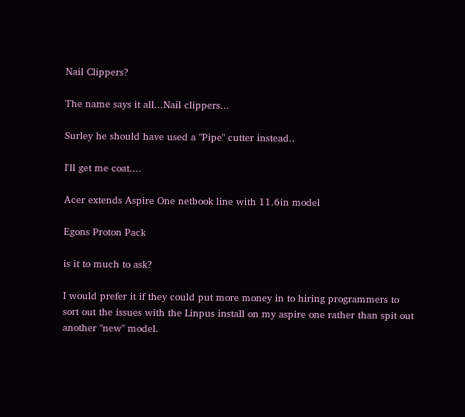Nail Clippers?

The name says it all...Nail clippers...

Surley he should have used a "Pipe" cutter instead..

I'll get me coat....

Acer extends Aspire One netbook line with 11.6in model

Egons Proton Pack

is it to much to ask?

I would prefer it if they could put more money in to hiring programmers to sort out the issues with the Linpus install on my aspire one rather than spit out another "new" model.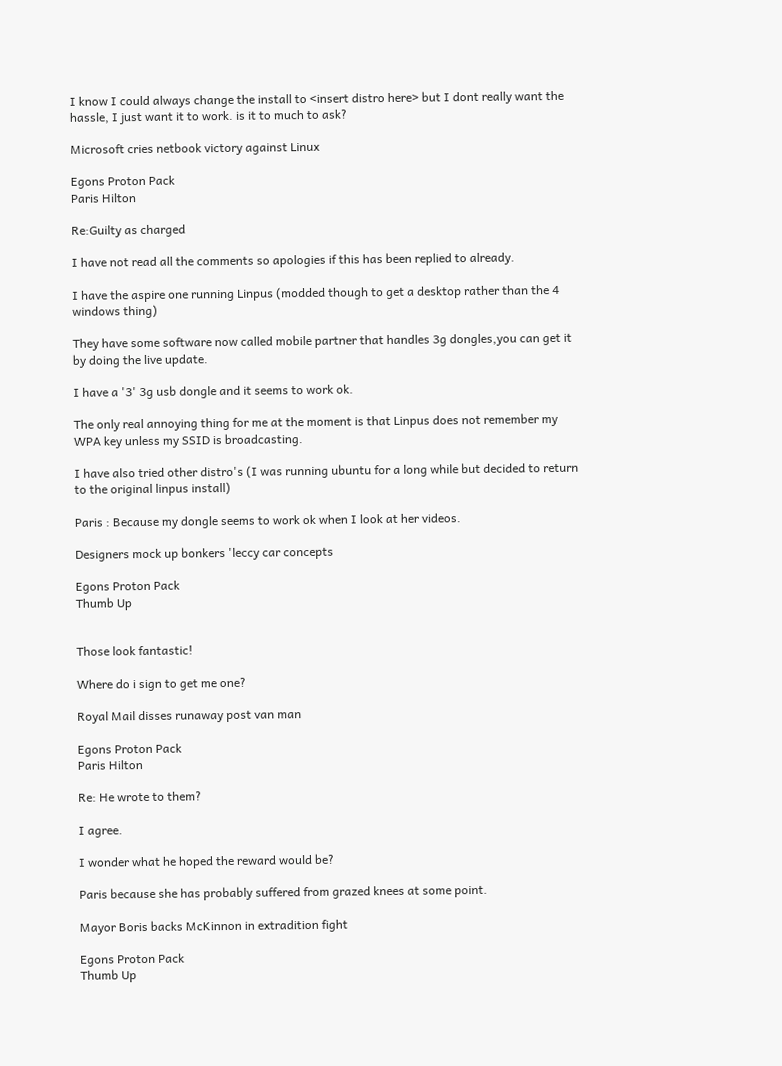I know I could always change the install to <insert distro here> but I dont really want the hassle, I just want it to work. is it to much to ask?

Microsoft cries netbook victory against Linux

Egons Proton Pack
Paris Hilton

Re:Guilty as charged

I have not read all the comments so apologies if this has been replied to already.

I have the aspire one running Linpus (modded though to get a desktop rather than the 4 windows thing)

They have some software now called mobile partner that handles 3g dongles,you can get it by doing the live update.

I have a '3' 3g usb dongle and it seems to work ok.

The only real annoying thing for me at the moment is that Linpus does not remember my WPA key unless my SSID is broadcasting.

I have also tried other distro's (I was running ubuntu for a long while but decided to return to the original linpus install)

Paris : Because my dongle seems to work ok when I look at her videos.

Designers mock up bonkers 'leccy car concepts

Egons Proton Pack
Thumb Up


Those look fantastic!

Where do i sign to get me one?

Royal Mail disses runaway post van man

Egons Proton Pack
Paris Hilton

Re: He wrote to them?

I agree.

I wonder what he hoped the reward would be?

Paris because she has probably suffered from grazed knees at some point.

Mayor Boris backs McKinnon in extradition fight

Egons Proton Pack
Thumb Up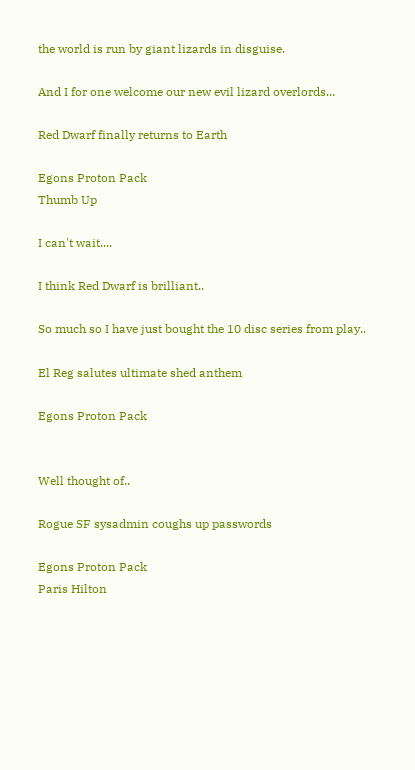the world is run by giant lizards in disguise.

And I for one welcome our new evil lizard overlords...

Red Dwarf finally returns to Earth

Egons Proton Pack
Thumb Up

I can't wait....

I think Red Dwarf is brilliant..

So much so I have just bought the 10 disc series from play..

El Reg salutes ultimate shed anthem

Egons Proton Pack


Well thought of..

Rogue SF sysadmin coughs up passwords

Egons Proton Pack
Paris Hilton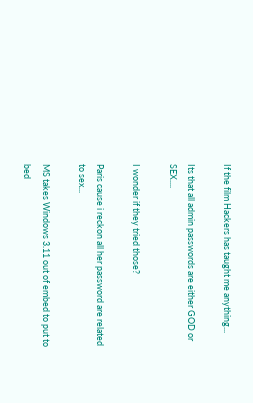If the film Hackers has taught me anything...

Its that all admin passwords are either GOD or SEX....

I wonder if they tried those?

Paris cause i reckon all her password are related to sex...

MS takes Windows 3.11 out of embed to put to bed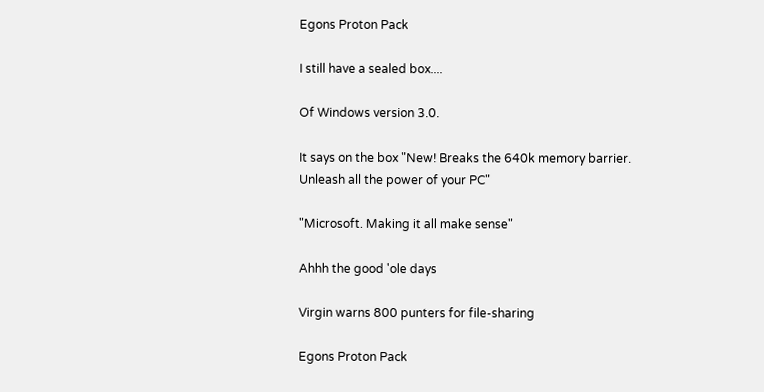Egons Proton Pack

I still have a sealed box....

Of Windows version 3.0.

It says on the box "New! Breaks the 640k memory barrier. Unleash all the power of your PC"

"Microsoft. Making it all make sense"

Ahhh the good 'ole days

Virgin warns 800 punters for file-sharing

Egons Proton Pack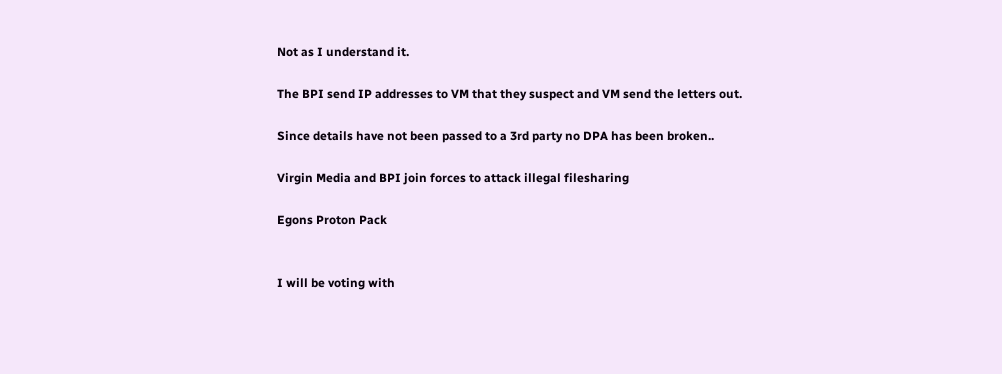Not as I understand it.

The BPI send IP addresses to VM that they suspect and VM send the letters out.

Since details have not been passed to a 3rd party no DPA has been broken..

Virgin Media and BPI join forces to attack illegal filesharing

Egons Proton Pack


I will be voting with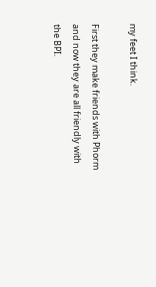my feet I think.

First they make friends with Phorm and now they are all friendly with the BPI.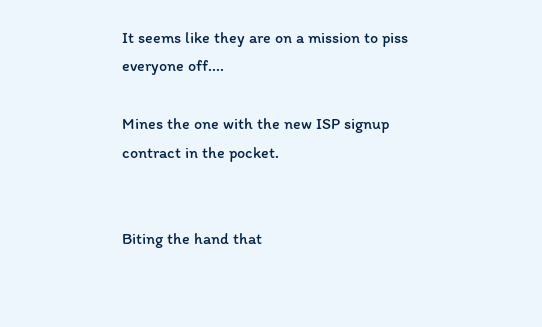It seems like they are on a mission to piss everyone off....

Mines the one with the new ISP signup contract in the pocket.


Biting the hand that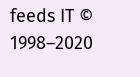feeds IT © 1998–2020